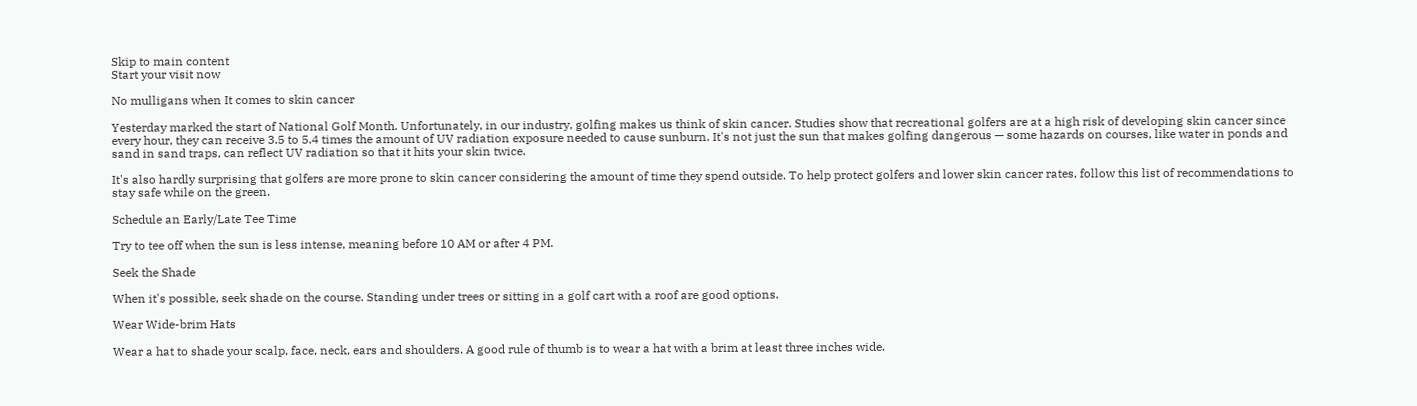Skip to main content
Start your visit now

No mulligans when It comes to skin cancer

Yesterday marked the start of National Golf Month. Unfortunately, in our industry, golfing makes us think of skin cancer. Studies show that recreational golfers are at a high risk of developing skin cancer since every hour, they can receive 3.5 to 5.4 times the amount of UV radiation exposure needed to cause sunburn. It's not just the sun that makes golfing dangerous — some hazards on courses, like water in ponds and sand in sand traps, can reflect UV radiation so that it hits your skin twice.

It's also hardly surprising that golfers are more prone to skin cancer considering the amount of time they spend outside. To help protect golfers and lower skin cancer rates, follow this list of recommendations to stay safe while on the green.

Schedule an Early/Late Tee Time

Try to tee off when the sun is less intense, meaning before 10 AM or after 4 PM.

Seek the Shade

When it's possible, seek shade on the course. Standing under trees or sitting in a golf cart with a roof are good options.

Wear Wide-brim Hats

Wear a hat to shade your scalp, face, neck, ears and shoulders. A good rule of thumb is to wear a hat with a brim at least three inches wide.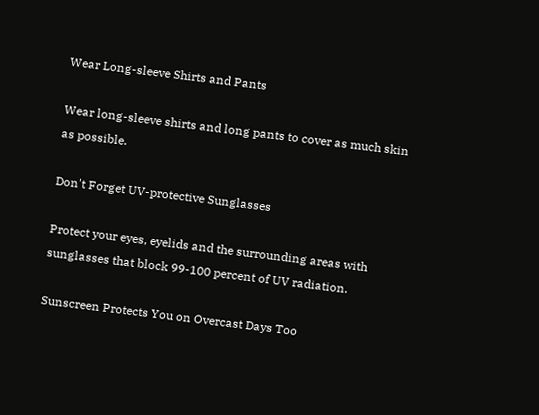Wear Long-sleeve Shirts and Pants

Wear long-sleeve shirts and long pants to cover as much skin as possible.

Don't Forget UV-protective Sunglasses

Protect your eyes, eyelids and the surrounding areas with sunglasses that block 99-100 percent of UV radiation.

Sunscreen Protects You on Overcast Days Too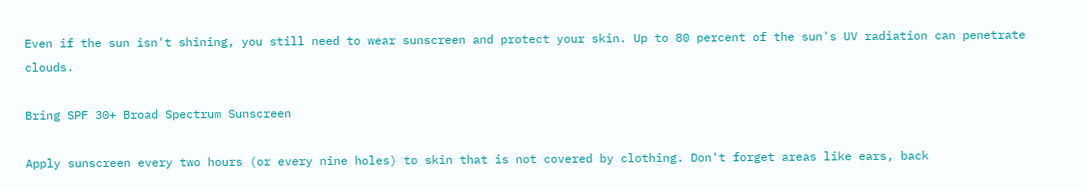Even if the sun isn't shining, you still need to wear sunscreen and protect your skin. Up to 80 percent of the sun's UV radiation can penetrate clouds.

Bring SPF 30+ Broad Spectrum Sunscreen

Apply sunscreen every two hours (or every nine holes) to skin that is not covered by clothing. Don't forget areas like ears, back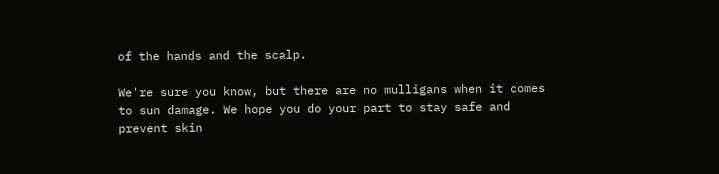of the hands and the scalp.

We're sure you know, but there are no mulligans when it comes to sun damage. We hope you do your part to stay safe and prevent skin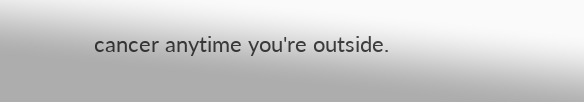cancer anytime you're outside.